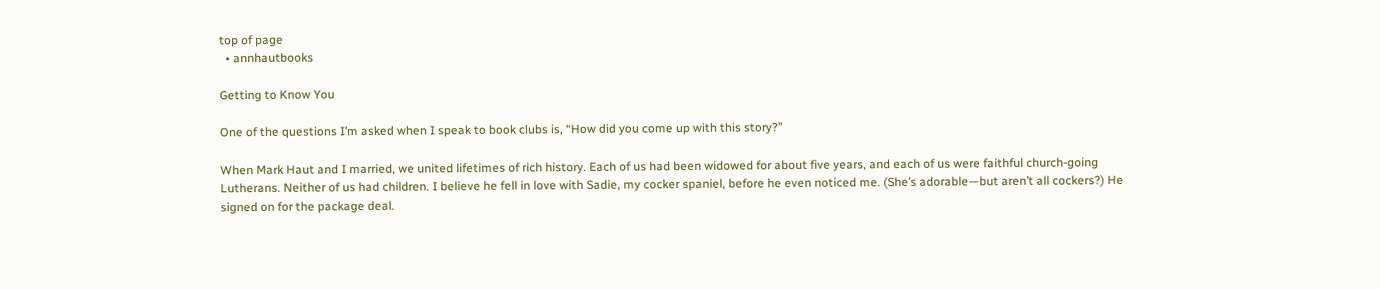top of page
  • annhautbooks

Getting to Know You

One of the questions I’m asked when I speak to book clubs is, “How did you come up with this story?”

When Mark Haut and I married, we united lifetimes of rich history. Each of us had been widowed for about five years, and each of us were faithful church-going Lutherans. Neither of us had children. I believe he fell in love with Sadie, my cocker spaniel, before he even noticed me. (She’s adorable—but aren’t all cockers?) He signed on for the package deal.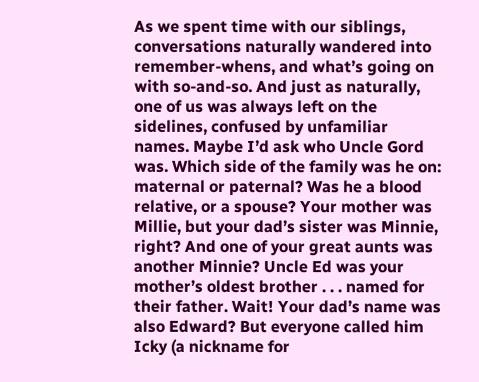As we spent time with our siblings, conversations naturally wandered into remember-whens, and what’s going on with so-and-so. And just as naturally, one of us was always left on the sidelines, confused by unfamiliar names. Maybe I’d ask who Uncle Gord was. Which side of the family was he on: maternal or paternal? Was he a blood relative, or a spouse? Your mother was Millie, but your dad’s sister was Minnie, right? And one of your great aunts was another Minnie? Uncle Ed was your mother’s oldest brother . . . named for their father. Wait! Your dad’s name was also Edward? But everyone called him Icky (a nickname for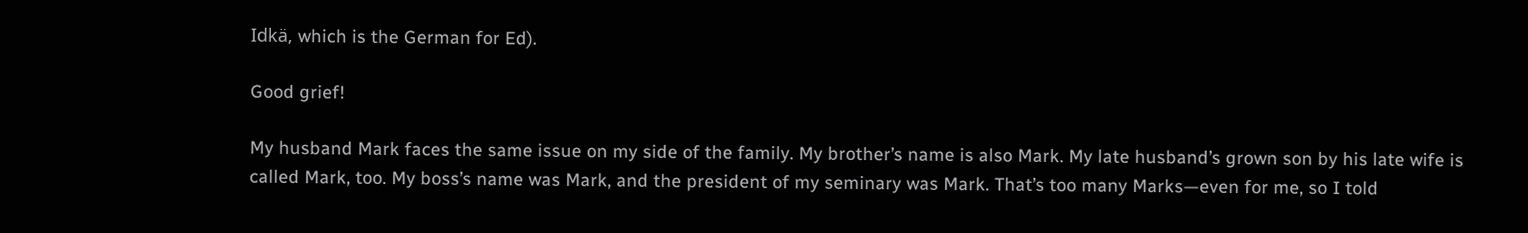Idkä, which is the German for Ed).

Good grief!

My husband Mark faces the same issue on my side of the family. My brother’s name is also Mark. My late husband’s grown son by his late wife is called Mark, too. My boss’s name was Mark, and the president of my seminary was Mark. That’s too many Marks—even for me, so I told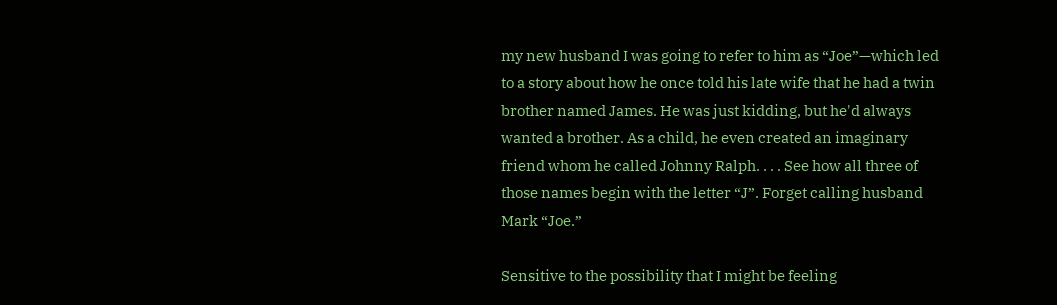my new husband I was going to refer to him as “Joe”—which led to a story about how he once told his late wife that he had a twin brother named James. He was just kidding, but he'd always wanted a brother. As a child, he even created an imaginary friend whom he called Johnny Ralph. . . . See how all three of those names begin with the letter “J”. Forget calling husband Mark “Joe.”

Sensitive to the possibility that I might be feeling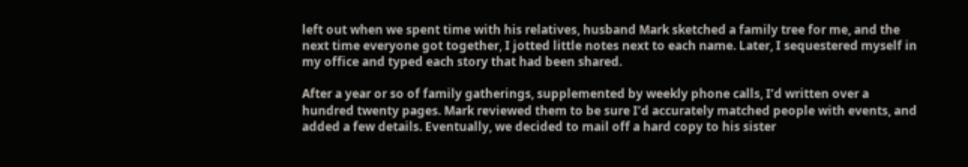left out when we spent time with his relatives, husband Mark sketched a family tree for me, and the next time everyone got together, I jotted little notes next to each name. Later, I sequestered myself in my office and typed each story that had been shared.

After a year or so of family gatherings, supplemented by weekly phone calls, I’d written over a hundred twenty pages. Mark reviewed them to be sure I’d accurately matched people with events, and added a few details. Eventually, we decided to mail off a hard copy to his sister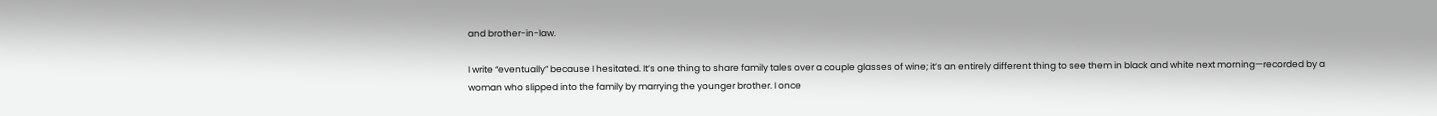and brother-in-law.

I write “eventually” because I hesitated. It’s one thing to share family tales over a couple glasses of wine; it’s an entirely different thing to see them in black and white next morning—recorded by a woman who slipped into the family by marrying the younger brother. I once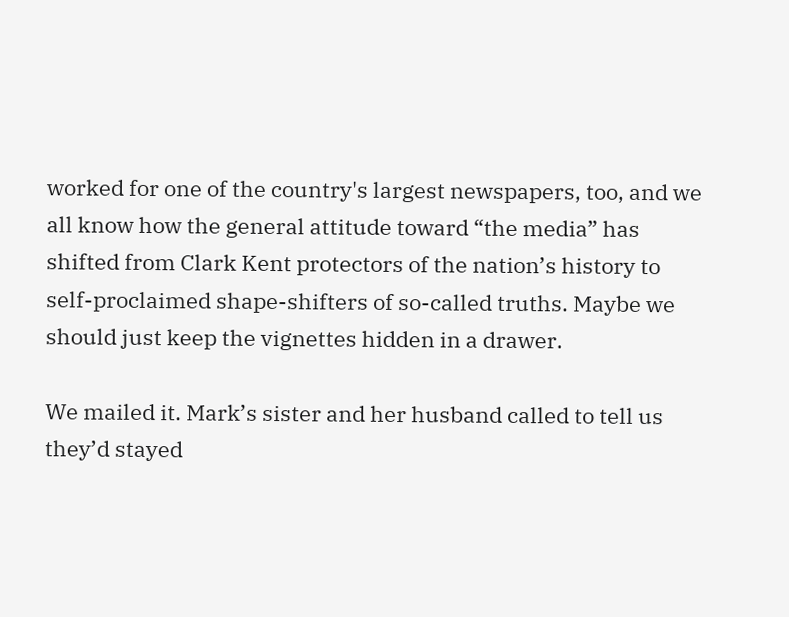worked for one of the country's largest newspapers, too, and we all know how the general attitude toward “the media” has shifted from Clark Kent protectors of the nation’s history to self-proclaimed shape-shifters of so-called truths. Maybe we should just keep the vignettes hidden in a drawer.

We mailed it. Mark’s sister and her husband called to tell us they’d stayed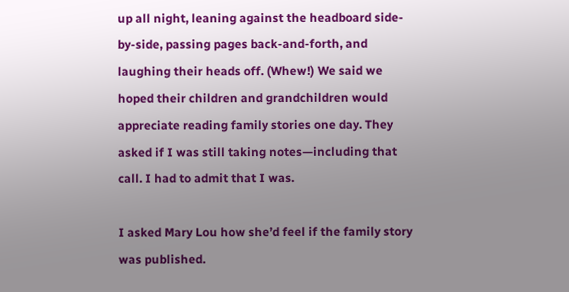up all night, leaning against the headboard side-by-side, passing pages back-and-forth, and laughing their heads off. (Whew!) We said we hoped their children and grandchildren would appreciate reading family stories one day. They asked if I was still taking notes—including that call. I had to admit that I was.

I asked Mary Lou how she’d feel if the family story was published.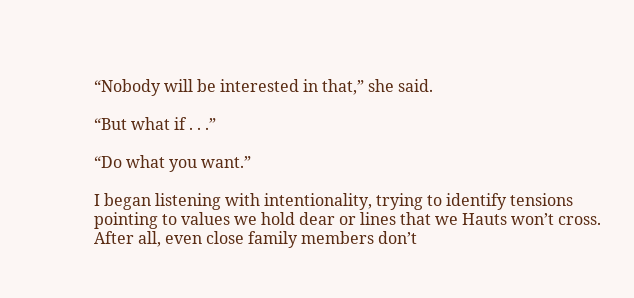“Nobody will be interested in that,” she said.

“But what if . . .”

“Do what you want.”

I began listening with intentionality, trying to identify tensions pointing to values we hold dear or lines that we Hauts won’t cross. After all, even close family members don’t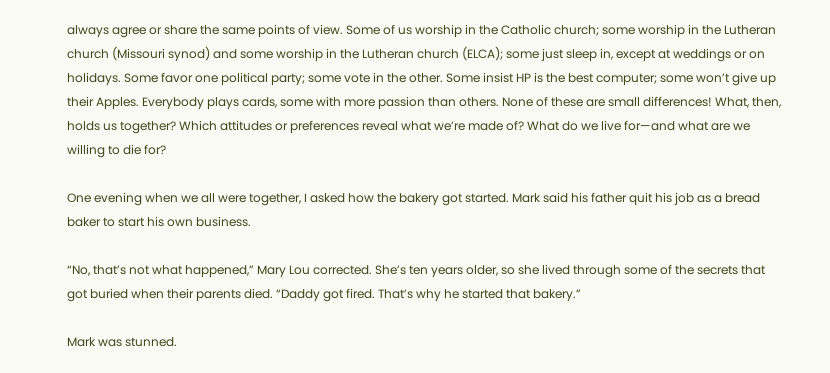always agree or share the same points of view. Some of us worship in the Catholic church; some worship in the Lutheran church (Missouri synod) and some worship in the Lutheran church (ELCA); some just sleep in, except at weddings or on holidays. Some favor one political party; some vote in the other. Some insist HP is the best computer; some won’t give up their Apples. Everybody plays cards, some with more passion than others. None of these are small differences! What, then, holds us together? Which attitudes or preferences reveal what we’re made of? What do we live for—and what are we willing to die for?

One evening when we all were together, I asked how the bakery got started. Mark said his father quit his job as a bread baker to start his own business.

“No, that’s not what happened,” Mary Lou corrected. She’s ten years older, so she lived through some of the secrets that got buried when their parents died. “Daddy got fired. That’s why he started that bakery.”

Mark was stunned.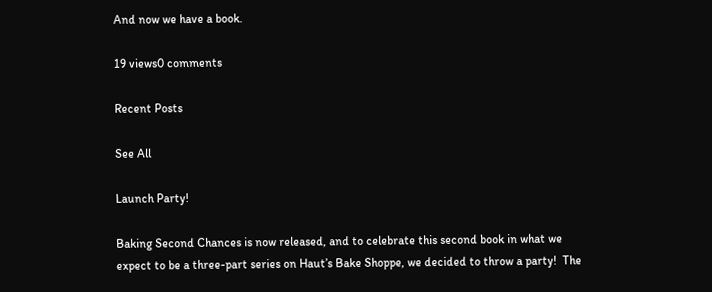And now we have a book.

19 views0 comments

Recent Posts

See All

Launch Party!

Baking Second Chances is now released, and to celebrate this second book in what we expect to be a three-part series on Haut’s Bake Shoppe, we decided to throw a party!  The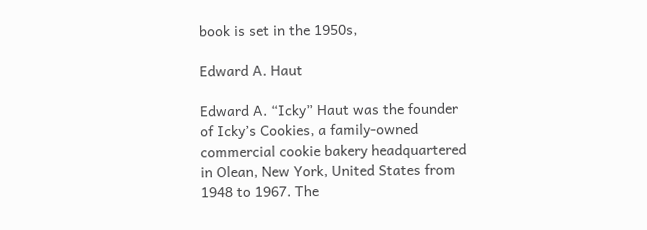book is set in the 1950s,

Edward A. Haut

Edward A. “Icky” Haut was the founder of Icky’s Cookies, a family-owned commercial cookie bakery headquartered in Olean, New York, United States from 1948 to 1967. The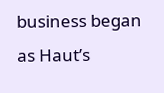business began as Haut’s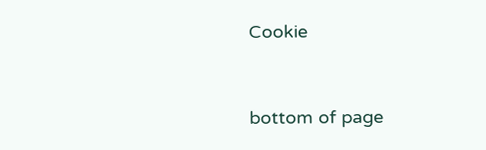Cookie


bottom of page